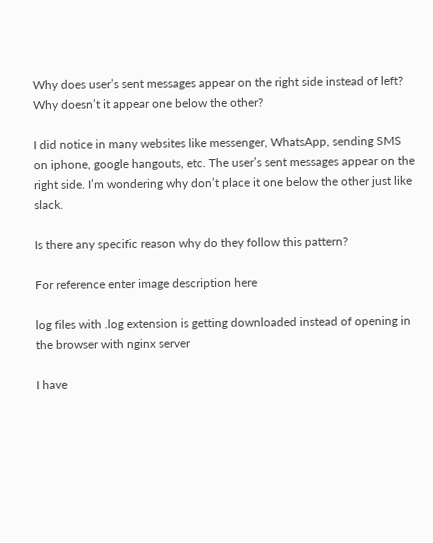Why does user’s sent messages appear on the right side instead of left? Why doesn’t it appear one below the other?

I did notice in many websites like messenger, WhatsApp, sending SMS on iphone, google hangouts, etc. The user’s sent messages appear on the right side. I’m wondering why don’t place it one below the other just like slack.

Is there any specific reason why do they follow this pattern?

For reference enter image description here

log files with .log extension is getting downloaded instead of opening in the browser with nginx server

I have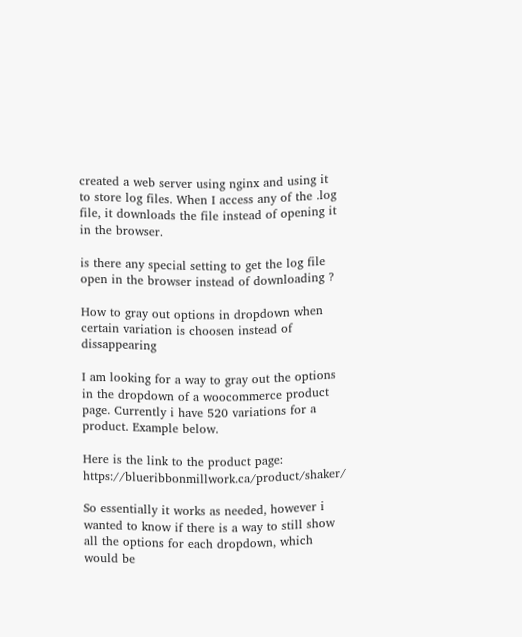created a web server using nginx and using it to store log files. When I access any of the .log file, it downloads the file instead of opening it in the browser.

is there any special setting to get the log file open in the browser instead of downloading ?

How to gray out options in dropdown when certain variation is choosen instead of dissappearing

I am looking for a way to gray out the options in the dropdown of a woocommerce product page. Currently i have 520 variations for a product. Example below.

Here is the link to the product page: https://blueribbonmillwork.ca/product/shaker/

So essentially it works as needed, however i wanted to know if there is a way to still show all the options for each dropdown, which would be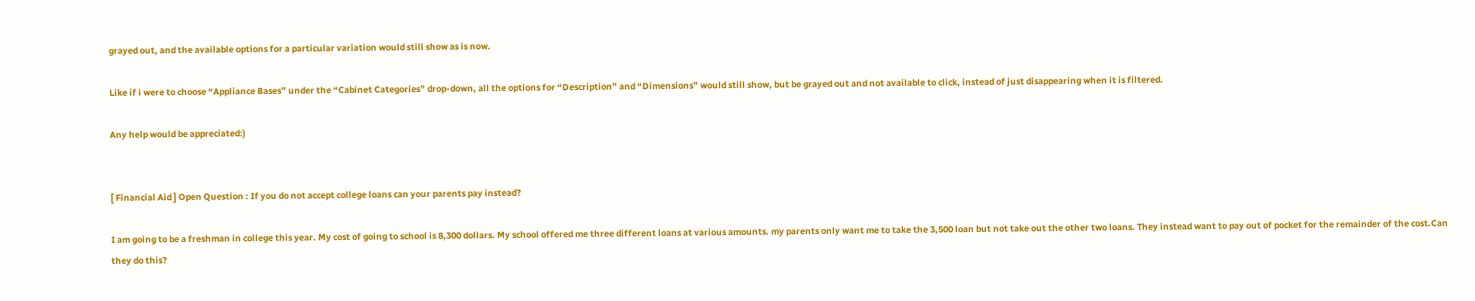grayed out, and the available options for a particular variation would still show as is now.

Like if i were to choose “Appliance Bases” under the “Cabinet Categories” drop-down, all the options for “Description” and “Dimensions” would still show, but be grayed out and not available to click, instead of just disappearing when it is filtered.

Any help would be appreciated:)


[ Financial Aid ] Open Question : If you do not accept college loans can your parents pay instead?

I am going to be a freshman in college this year. My cost of going to school is 8,300 dollars. My school offered me three different loans at various amounts. my parents only want me to take the 3,500 loan but not take out the other two loans. They instead want to pay out of pocket for the remainder of the cost.Can they do this?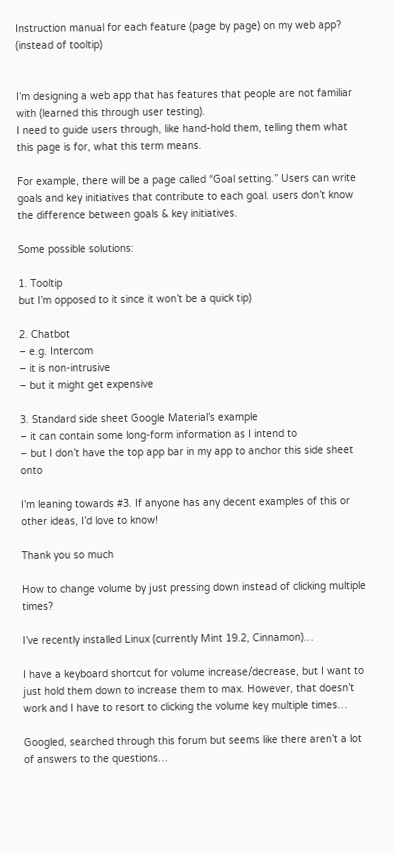Instruction manual for each feature (page by page) on my web app? (instead of tooltip)


I’m designing a web app that has features that people are not familiar with (learned this through user testing).
I need to guide users through, like hand-hold them, telling them what this page is for, what this term means.

For example, there will be a page called “Goal setting.” Users can write goals and key initiatives that contribute to each goal. users don’t know the difference between goals & key initiatives.

Some possible solutions:

1. Tooltip
but I’m opposed to it since it won’t be a quick tip)

2. Chatbot
– e.g. Intercom
– it is non-intrusive
– but it might get expensive

3. Standard side sheet Google Material’s example
– it can contain some long-form information as I intend to
– but I don’t have the top app bar in my app to anchor this side sheet onto

I’m leaning towards #3. If anyone has any decent examples of this or other ideas, I’d love to know!

Thank you so much

How to change volume by just pressing down instead of clicking multiple times?

I’ve recently installed Linux (currently Mint 19.2, Cinnamon)…

I have a keyboard shortcut for volume increase/decrease, but I want to just hold them down to increase them to max. However, that doesn’t work and I have to resort to clicking the volume key multiple times…

Googled, searched through this forum but seems like there aren’t a lot of answers to the questions…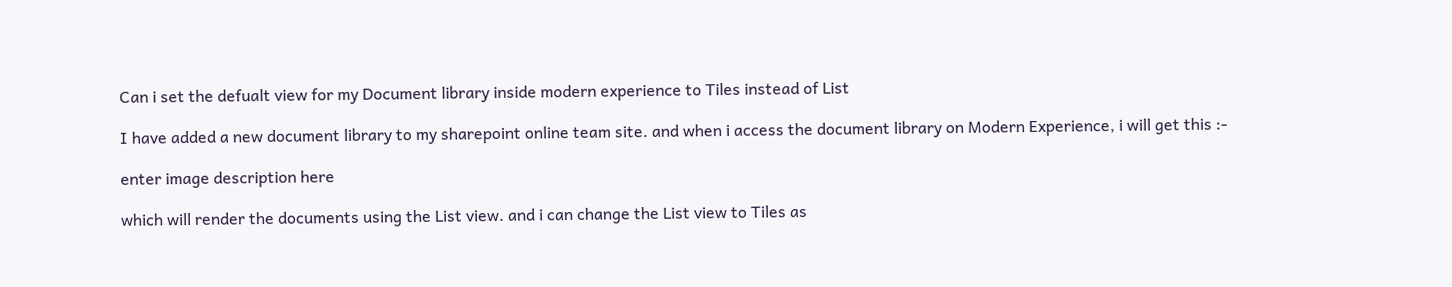Can i set the defualt view for my Document library inside modern experience to Tiles instead of List

I have added a new document library to my sharepoint online team site. and when i access the document library on Modern Experience, i will get this :-

enter image description here

which will render the documents using the List view. and i can change the List view to Tiles as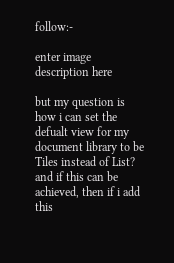follow:-

enter image description here

but my question is how i can set the defualt view for my document library to be Tiles instead of List? and if this can be achieved, then if i add this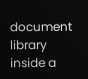document library inside a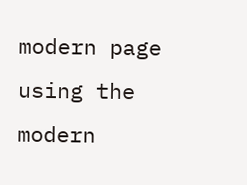modern page using the modern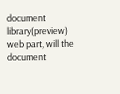document library(preview) web part, will the document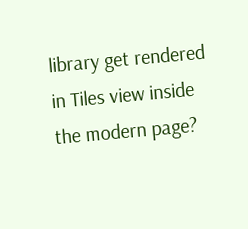library get rendered in Tiles view inside the modern page?